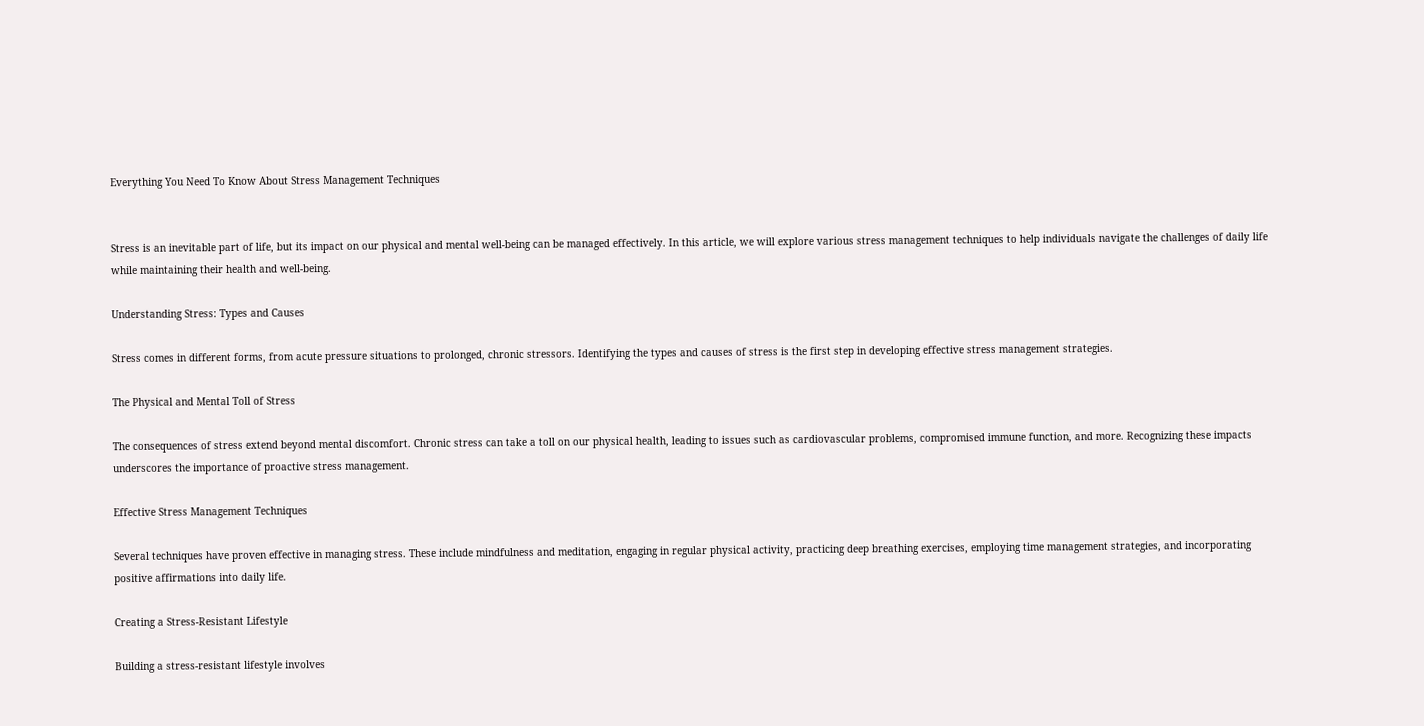Everything You Need To Know About Stress Management Techniques


Stress is an inevitable part of life, but its impact on our physical and mental well-being can be managed effectively. In this article, we will explore various stress management techniques to help individuals navigate the challenges of daily life while maintaining their health and well-being.

Understanding Stress: Types and Causes

Stress comes in different forms, from acute pressure situations to prolonged, chronic stressors. Identifying the types and causes of stress is the first step in developing effective stress management strategies.

The Physical and Mental Toll of Stress

The consequences of stress extend beyond mental discomfort. Chronic stress can take a toll on our physical health, leading to issues such as cardiovascular problems, compromised immune function, and more. Recognizing these impacts underscores the importance of proactive stress management.

Effective Stress Management Techniques

Several techniques have proven effective in managing stress. These include mindfulness and meditation, engaging in regular physical activity, practicing deep breathing exercises, employing time management strategies, and incorporating positive affirmations into daily life.

Creating a Stress-Resistant Lifestyle

Building a stress-resistant lifestyle involves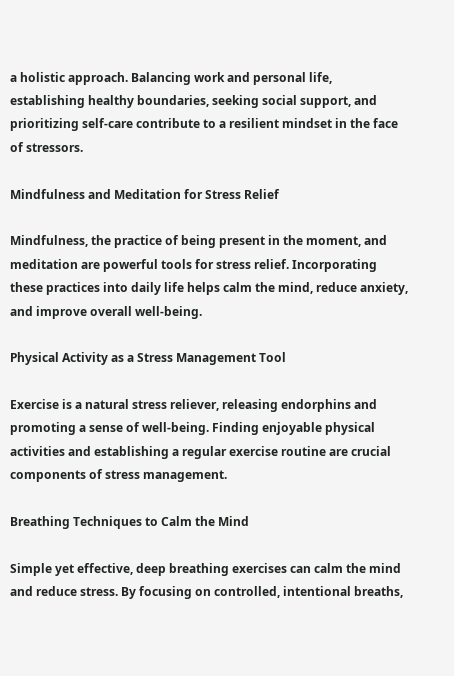a holistic approach. Balancing work and personal life, establishing healthy boundaries, seeking social support, and prioritizing self-care contribute to a resilient mindset in the face of stressors.

Mindfulness and Meditation for Stress Relief

Mindfulness, the practice of being present in the moment, and meditation are powerful tools for stress relief. Incorporating these practices into daily life helps calm the mind, reduce anxiety, and improve overall well-being.

Physical Activity as a Stress Management Tool

Exercise is a natural stress reliever, releasing endorphins and promoting a sense of well-being. Finding enjoyable physical activities and establishing a regular exercise routine are crucial components of stress management.

Breathing Techniques to Calm the Mind

Simple yet effective, deep breathing exercises can calm the mind and reduce stress. By focusing on controlled, intentional breaths,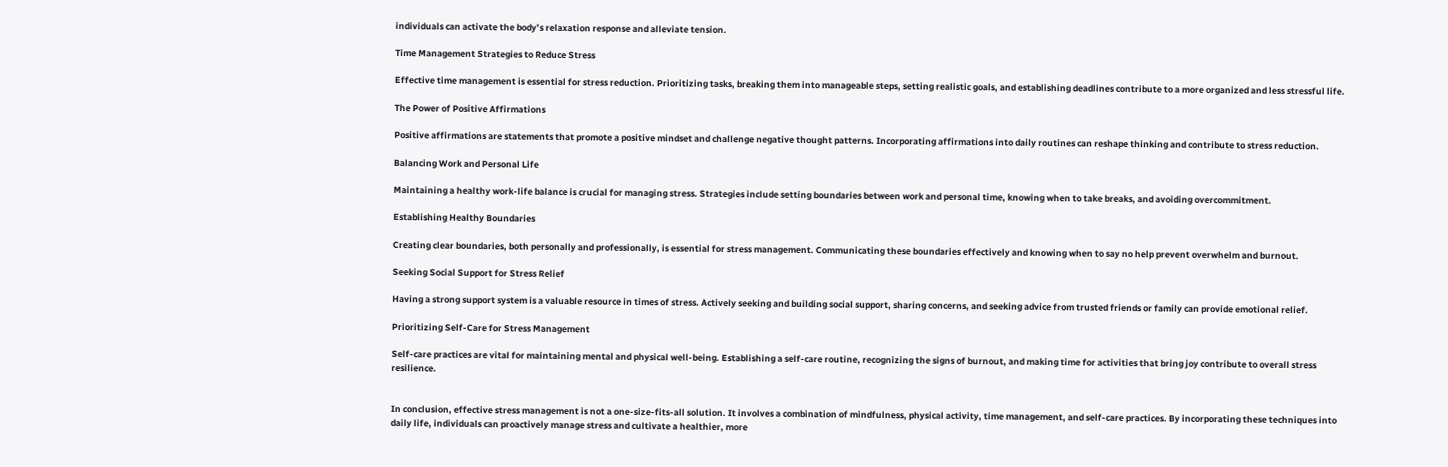individuals can activate the body’s relaxation response and alleviate tension.

Time Management Strategies to Reduce Stress

Effective time management is essential for stress reduction. Prioritizing tasks, breaking them into manageable steps, setting realistic goals, and establishing deadlines contribute to a more organized and less stressful life.

The Power of Positive Affirmations

Positive affirmations are statements that promote a positive mindset and challenge negative thought patterns. Incorporating affirmations into daily routines can reshape thinking and contribute to stress reduction.

Balancing Work and Personal Life

Maintaining a healthy work-life balance is crucial for managing stress. Strategies include setting boundaries between work and personal time, knowing when to take breaks, and avoiding overcommitment.

Establishing Healthy Boundaries

Creating clear boundaries, both personally and professionally, is essential for stress management. Communicating these boundaries effectively and knowing when to say no help prevent overwhelm and burnout.

Seeking Social Support for Stress Relief

Having a strong support system is a valuable resource in times of stress. Actively seeking and building social support, sharing concerns, and seeking advice from trusted friends or family can provide emotional relief.

Prioritizing Self-Care for Stress Management

Self-care practices are vital for maintaining mental and physical well-being. Establishing a self-care routine, recognizing the signs of burnout, and making time for activities that bring joy contribute to overall stress resilience.


In conclusion, effective stress management is not a one-size-fits-all solution. It involves a combination of mindfulness, physical activity, time management, and self-care practices. By incorporating these techniques into daily life, individuals can proactively manage stress and cultivate a healthier, more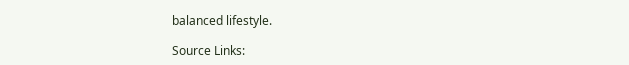balanced lifestyle.

Source Links: